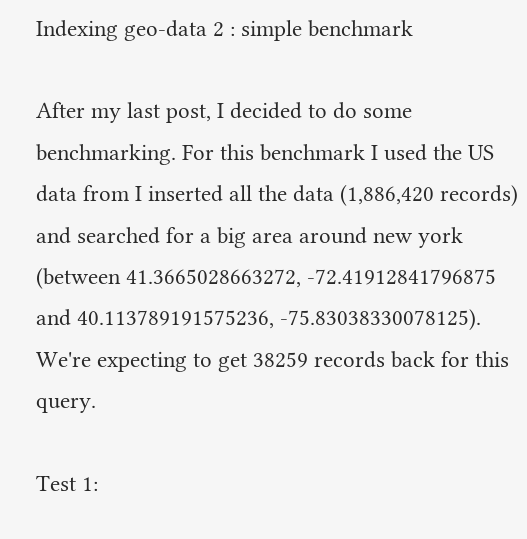Indexing geo-data 2 : simple benchmark

After my last post, I decided to do some benchmarking. For this benchmark I used the US data from I inserted all the data (1,886,420 records) and searched for a big area around new york (between 41.3665028663272, -72.41912841796875 and 40.113789191575236, -75.83038330078125). We're expecting to get 38259 records back for this query.

Test 1: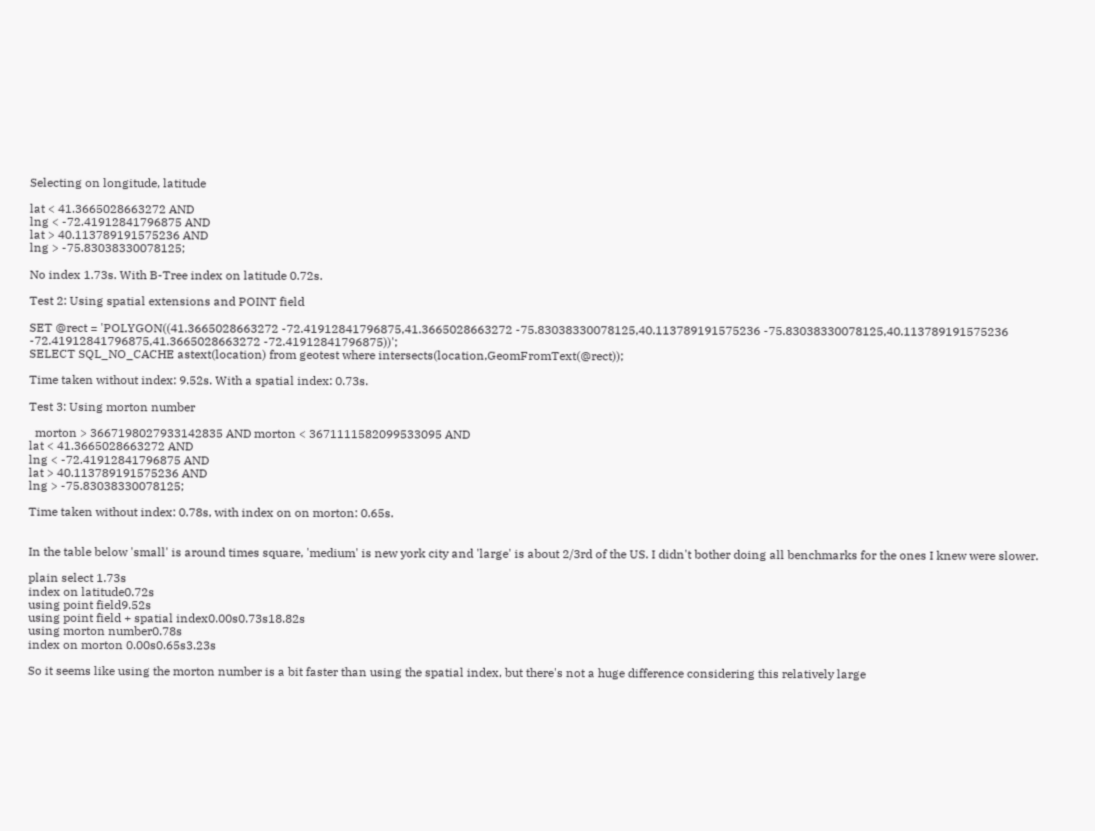Selecting on longitude, latitude

lat < 41.3665028663272 AND
lng < -72.41912841796875 AND
lat > 40.113789191575236 AND
lng > -75.83038330078125;

No index 1.73s. With B-Tree index on latitude 0.72s.

Test 2: Using spatial extensions and POINT field

SET @rect = 'POLYGON((41.3665028663272 -72.41912841796875,41.3665028663272 -75.83038330078125,40.113789191575236 -75.83038330078125,40.113789191575236 -72.41912841796875,41.3665028663272 -72.41912841796875))';
SELECT SQL_NO_CACHE astext(location) from geotest where intersects(location,GeomFromText(@rect));

Time taken without index: 9.52s. With a spatial index: 0.73s.

Test 3: Using morton number

  morton > 3667198027933142835 AND morton < 3671111582099533095 AND
lat < 41.3665028663272 AND
lng < -72.41912841796875 AND
lat > 40.113789191575236 AND
lng > -75.83038330078125;

Time taken without index: 0.78s, with index on on morton: 0.65s.


In the table below 'small' is around times square, 'medium' is new york city and 'large' is about 2/3rd of the US. I didn't bother doing all benchmarks for the ones I knew were slower.

plain select 1.73s
index on latitude0.72s
using point field9.52s
using point field + spatial index0.00s0.73s18.82s
using morton number0.78s
index on morton 0.00s0.65s3.23s

So it seems like using the morton number is a bit faster than using the spatial index, but there's not a huge difference considering this relatively large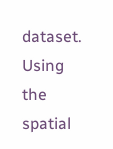dataset. Using the spatial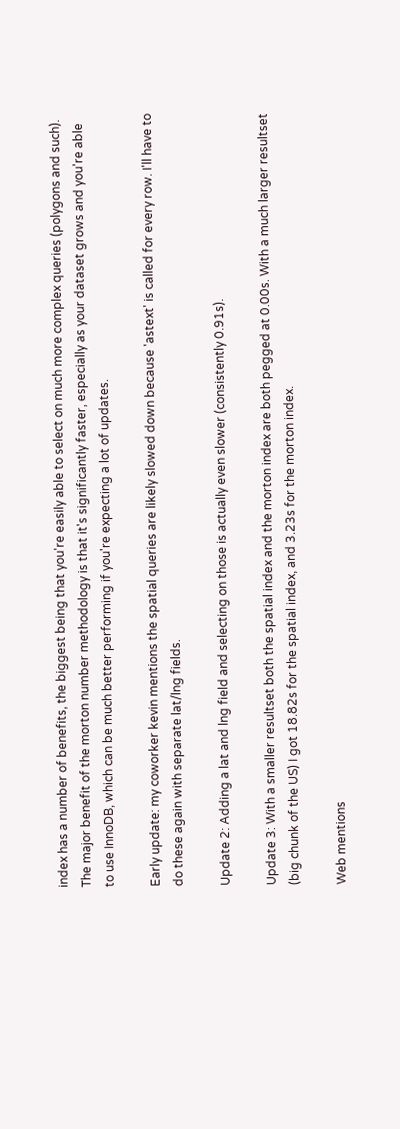index has a number of benefits, the biggest being that you're easily able to select on much more complex queries (polygons and such). The major benefit of the morton number methodology is that it's significantly faster, especially as your dataset grows and you're able to use InnoDB, which can be much better performing if you're expecting a lot of updates.

Early update: my coworker kevin mentions the spatial queries are likely slowed down because 'astext' is called for every row. I'll have to do these again with separate lat/lng fields.

Update 2: Adding a lat and lng field and selecting on those is actually even slower (consistently 0.91s).

Update 3: With a smaller resultset both the spatial index and the morton index are both pegged at 0.00s. With a much larger resultset (big chunk of the US) I got 18.82s for the spatial index, and 3.23s for the morton index.

Web mentions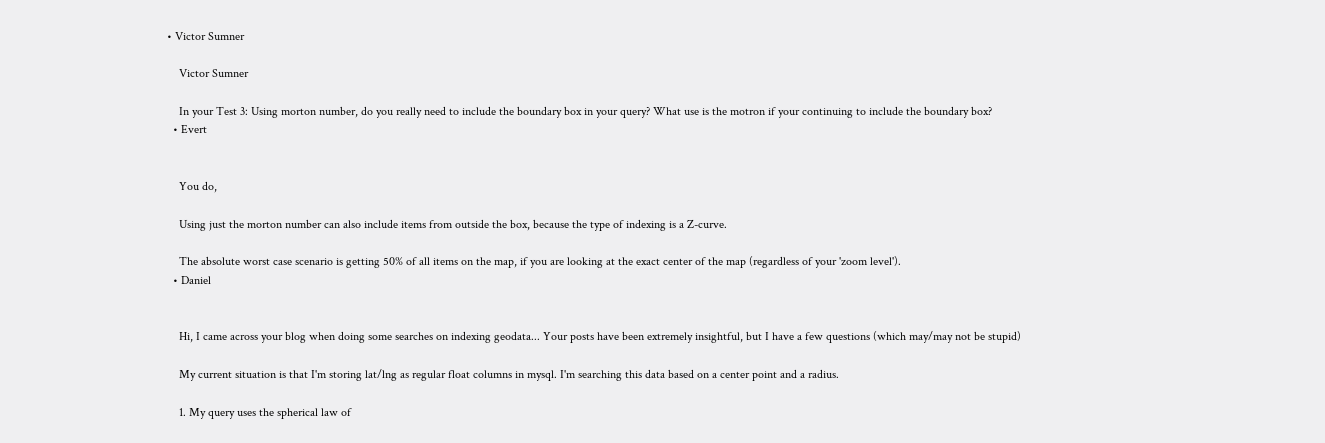• Victor Sumner

    Victor Sumner

    In your Test 3: Using morton number, do you really need to include the boundary box in your query? What use is the motron if your continuing to include the boundary box?
  • Evert


    You do,

    Using just the morton number can also include items from outside the box, because the type of indexing is a Z-curve.

    The absolute worst case scenario is getting 50% of all items on the map, if you are looking at the exact center of the map (regardless of your 'zoom level').
  • Daniel


    Hi, I came across your blog when doing some searches on indexing geodata... Your posts have been extremely insightful, but I have a few questions (which may/may not be stupid)

    My current situation is that I'm storing lat/lng as regular float columns in mysql. I'm searching this data based on a center point and a radius.

    1. My query uses the spherical law of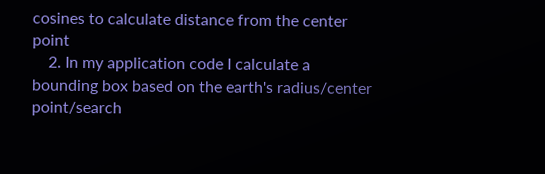cosines to calculate distance from the center point
    2. In my application code I calculate a bounding box based on the earth's radius/center point/search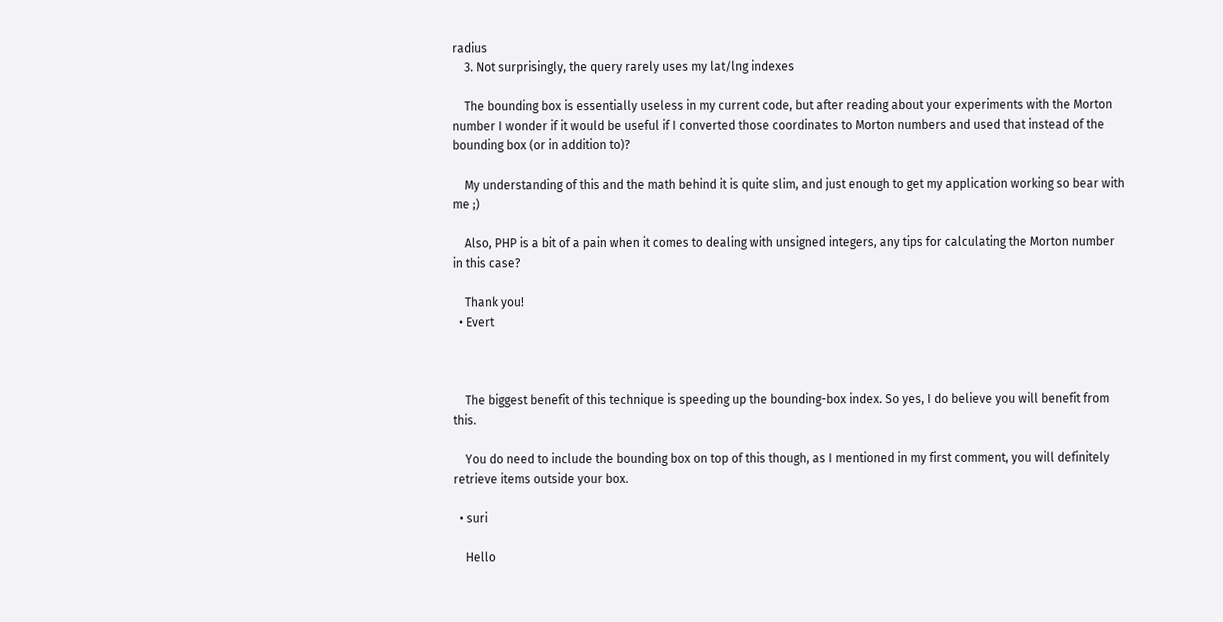radius
    3. Not surprisingly, the query rarely uses my lat/lng indexes

    The bounding box is essentially useless in my current code, but after reading about your experiments with the Morton number I wonder if it would be useful if I converted those coordinates to Morton numbers and used that instead of the bounding box (or in addition to)?

    My understanding of this and the math behind it is quite slim, and just enough to get my application working so bear with me ;)

    Also, PHP is a bit of a pain when it comes to dealing with unsigned integers, any tips for calculating the Morton number in this case?

    Thank you!
  • Evert



    The biggest benefit of this technique is speeding up the bounding-box index. So yes, I do believe you will benefit from this.

    You do need to include the bounding box on top of this though, as I mentioned in my first comment, you will definitely retrieve items outside your box.

  • suri

    Hello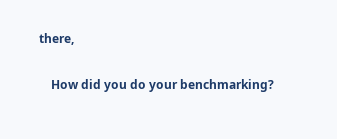there,

    How did you do your benchmarking?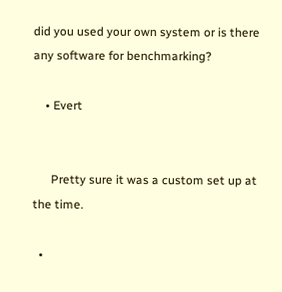did you used your own system or is there any software for benchmarking?

    • Evert


      Pretty sure it was a custom set up at the time.

  •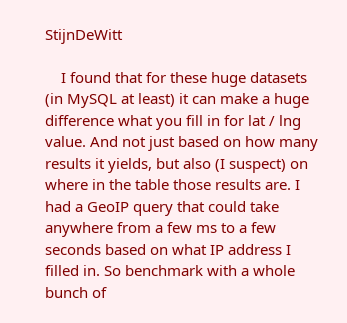StijnDeWitt

    I found that for these huge datasets (in MySQL at least) it can make a huge difference what you fill in for lat / lng value. And not just based on how many results it yields, but also (I suspect) on where in the table those results are. I had a GeoIP query that could take anywhere from a few ms to a few seconds based on what IP address I filled in. So benchmark with a whole bunch of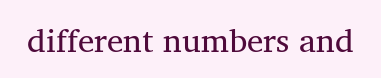different numbers and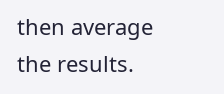then average the results.